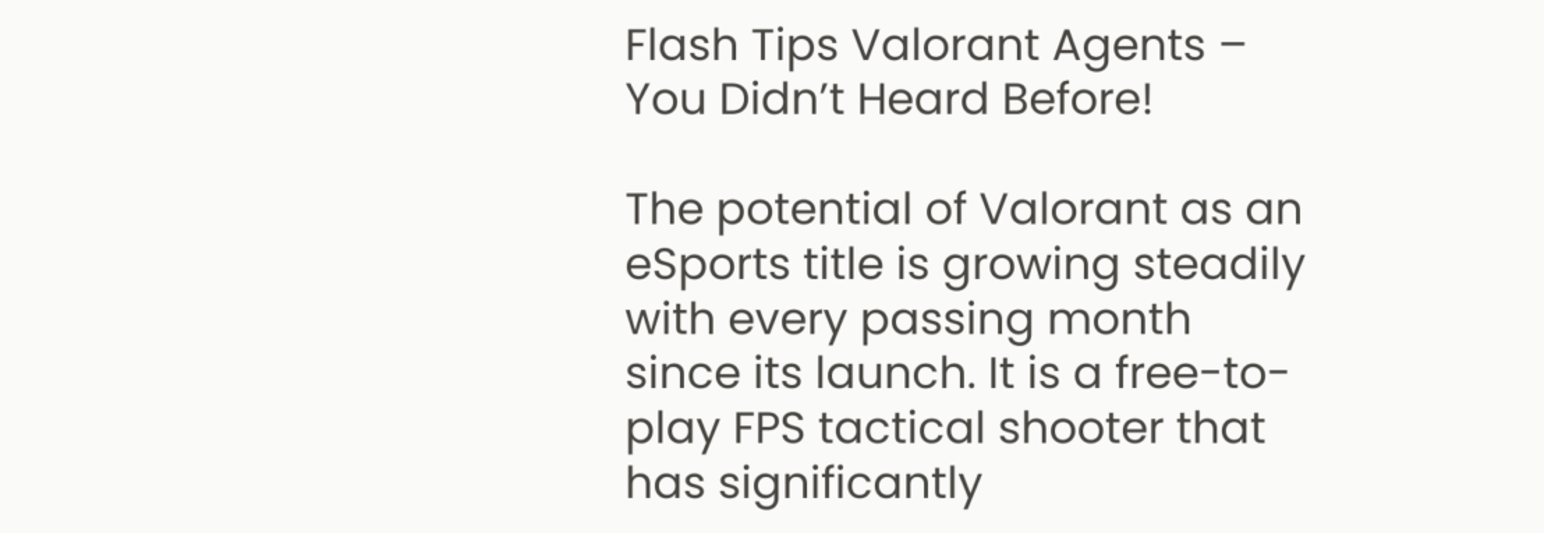Flash Tips Valorant Agents – You Didn’t Heard Before!

The potential of Valorant as an eSports title is growing steadily with every passing month since its launch. It is a free-to-play FPS tactical shooter that has significantly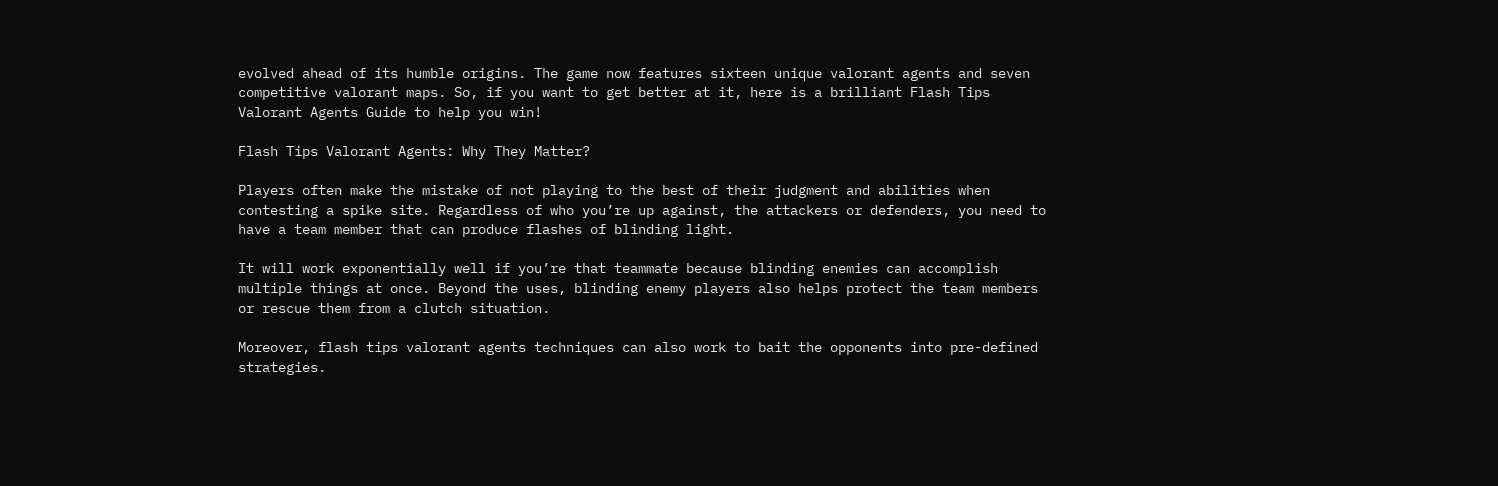evolved ahead of its humble origins. The game now features sixteen unique valorant agents and seven competitive valorant maps. So, if you want to get better at it, here is a brilliant Flash Tips Valorant Agents Guide to help you win!

Flash Tips Valorant Agents: Why They Matter?

Players often make the mistake of not playing to the best of their judgment and abilities when contesting a spike site. Regardless of who you’re up against, the attackers or defenders, you need to have a team member that can produce flashes of blinding light.

It will work exponentially well if you’re that teammate because blinding enemies can accomplish multiple things at once. Beyond the uses, blinding enemy players also helps protect the team members or rescue them from a clutch situation.

Moreover, flash tips valorant agents techniques can also work to bait the opponents into pre-defined strategies.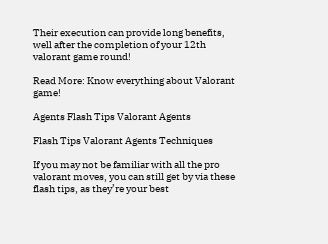Their execution can provide long benefits, well after the completion of your 12th valorant game round!

Read More: Know everything about Valorant game!

Agents Flash Tips Valorant Agents

Flash Tips Valorant Agents Techniques

If you may not be familiar with all the pro valorant moves, you can still get by via these flash tips, as they’re your best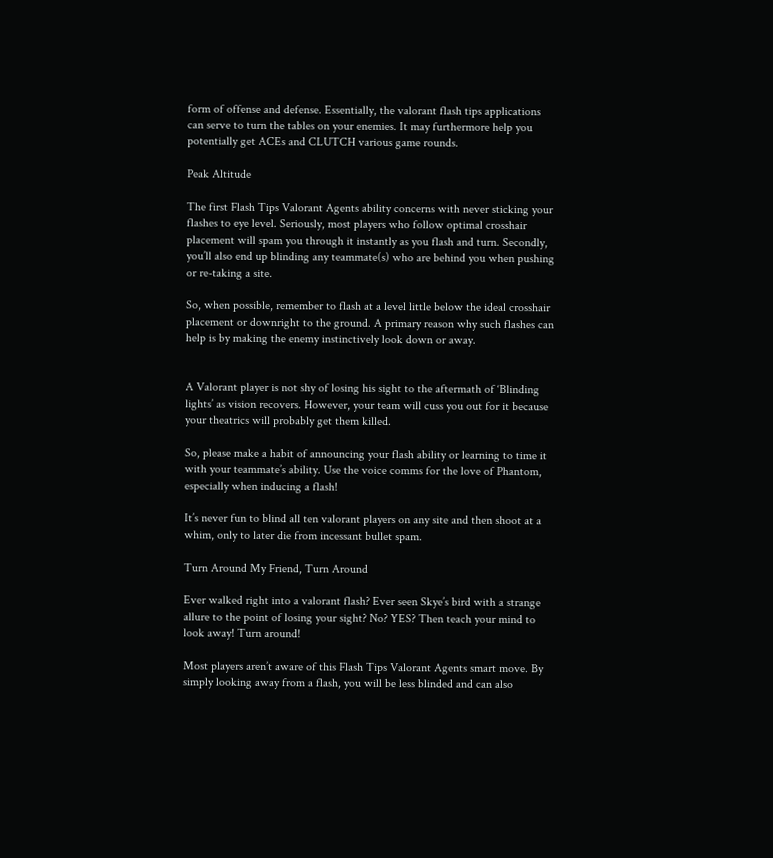form of offense and defense. Essentially, the valorant flash tips applications can serve to turn the tables on your enemies. It may furthermore help you potentially get ACEs and CLUTCH various game rounds.

Peak Altitude

The first Flash Tips Valorant Agents ability concerns with never sticking your flashes to eye level. Seriously, most players who follow optimal crosshair placement will spam you through it instantly as you flash and turn. Secondly, you’ll also end up blinding any teammate(s) who are behind you when pushing or re-taking a site.

So, when possible, remember to flash at a level little below the ideal crosshair placement or downright to the ground. A primary reason why such flashes can help is by making the enemy instinctively look down or away.


A Valorant player is not shy of losing his sight to the aftermath of ‘Blinding lights’ as vision recovers. However, your team will cuss you out for it because your theatrics will probably get them killed.

So, please make a habit of announcing your flash ability or learning to time it with your teammate’s ability. Use the voice comms for the love of Phantom, especially when inducing a flash!

It’s never fun to blind all ten valorant players on any site and then shoot at a whim, only to later die from incessant bullet spam.

Turn Around My Friend, Turn Around

Ever walked right into a valorant flash? Ever seen Skye’s bird with a strange allure to the point of losing your sight? No? YES? Then teach your mind to look away! Turn around!

Most players aren’t aware of this Flash Tips Valorant Agents smart move. By simply looking away from a flash, you will be less blinded and can also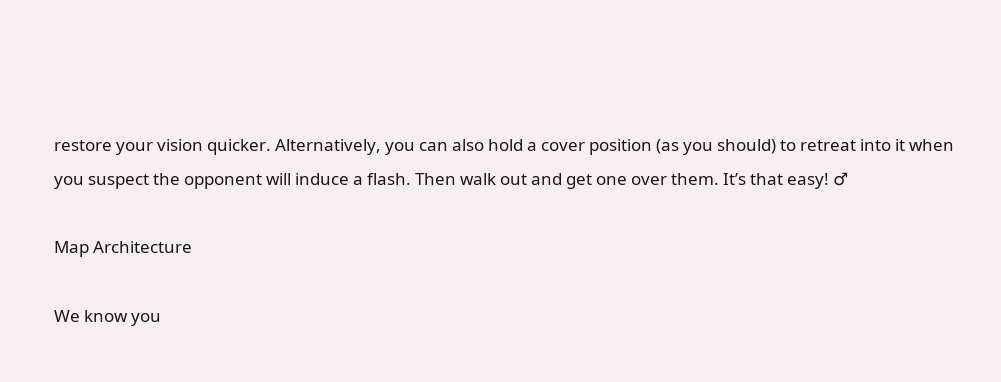restore your vision quicker. Alternatively, you can also hold a cover position (as you should) to retreat into it when you suspect the opponent will induce a flash. Then walk out and get one over them. It’s that easy! ♂

Map Architecture

We know you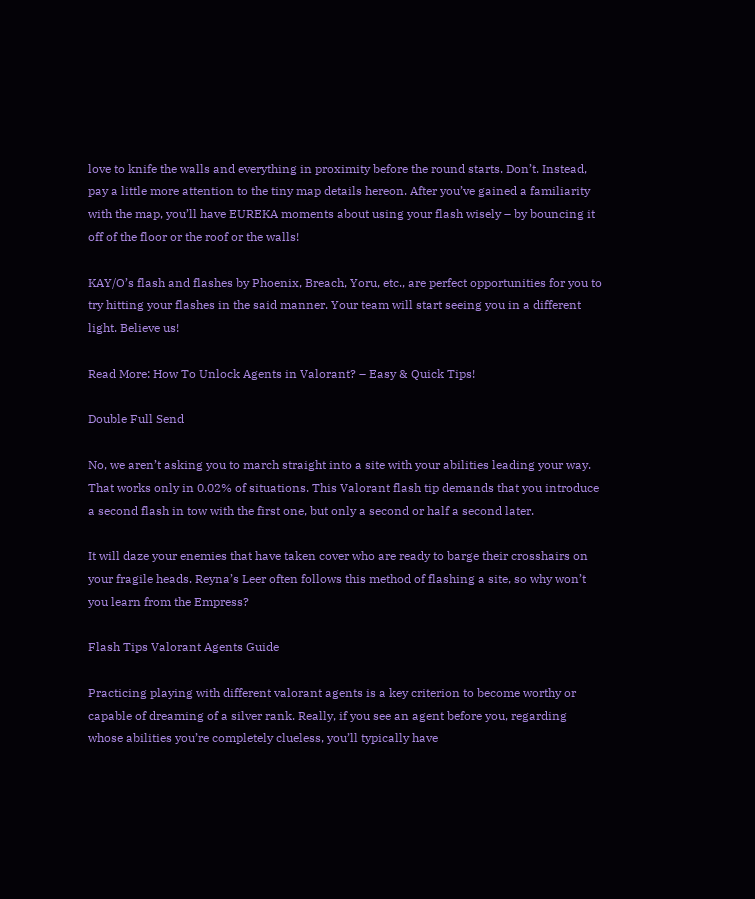love to knife the walls and everything in proximity before the round starts. Don’t. Instead, pay a little more attention to the tiny map details hereon. After you’ve gained a familiarity with the map, you’ll have EUREKA moments about using your flash wisely – by bouncing it off of the floor or the roof or the walls!

KAY/O’s flash and flashes by Phoenix, Breach, Yoru, etc., are perfect opportunities for you to try hitting your flashes in the said manner. Your team will start seeing you in a different light. Believe us!

Read More: How To Unlock Agents in Valorant? – Easy & Quick Tips!

Double Full Send

No, we aren’t asking you to march straight into a site with your abilities leading your way. That works only in 0.02% of situations. This Valorant flash tip demands that you introduce a second flash in tow with the first one, but only a second or half a second later.

It will daze your enemies that have taken cover who are ready to barge their crosshairs on your fragile heads. Reyna’s Leer often follows this method of flashing a site, so why won’t you learn from the Empress?

Flash Tips Valorant Agents Guide

Practicing playing with different valorant agents is a key criterion to become worthy or capable of dreaming of a silver rank. Really, if you see an agent before you, regarding whose abilities you’re completely clueless, you’ll typically have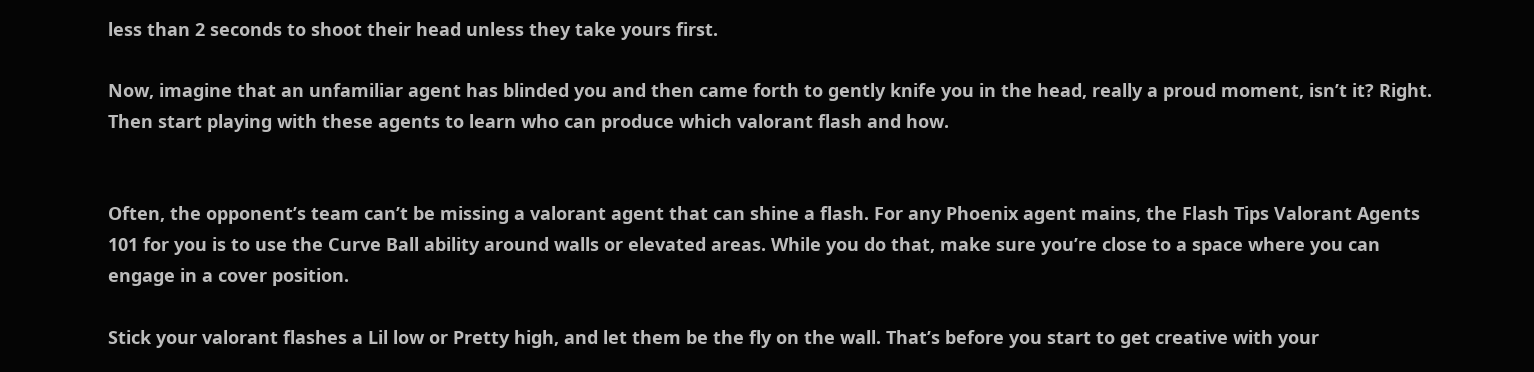less than 2 seconds to shoot their head unless they take yours first.

Now, imagine that an unfamiliar agent has blinded you and then came forth to gently knife you in the head, really a proud moment, isn’t it? Right. Then start playing with these agents to learn who can produce which valorant flash and how.


Often, the opponent’s team can’t be missing a valorant agent that can shine a flash. For any Phoenix agent mains, the Flash Tips Valorant Agents 101 for you is to use the Curve Ball ability around walls or elevated areas. While you do that, make sure you’re close to a space where you can engage in a cover position.

Stick your valorant flashes a Lil low or Pretty high, and let them be the fly on the wall. That’s before you start to get creative with your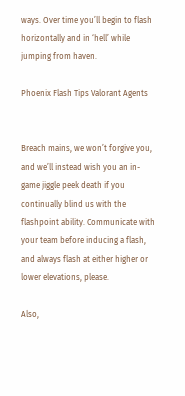ways. Over time you’ll begin to flash horizontally and in ‘hell’ while jumping from haven.

Phoenix Flash Tips Valorant Agents


Breach mains, we won’t forgive you, and we’ll instead wish you an in-game jiggle peek death if you continually blind us with the flashpoint ability. Communicate with your team before inducing a flash, and always flash at either higher or lower elevations, please.

Also,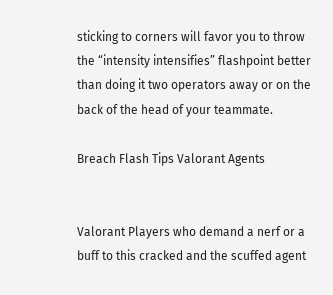sticking to corners will favor you to throw the “intensity intensifies” flashpoint better than doing it two operators away or on the back of the head of your teammate.

Breach Flash Tips Valorant Agents


Valorant Players who demand a nerf or a buff to this cracked and the scuffed agent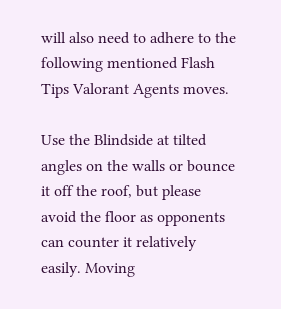will also need to adhere to the following mentioned Flash Tips Valorant Agents moves.

Use the Blindside at tilted angles on the walls or bounce it off the roof, but please avoid the floor as opponents can counter it relatively easily. Moving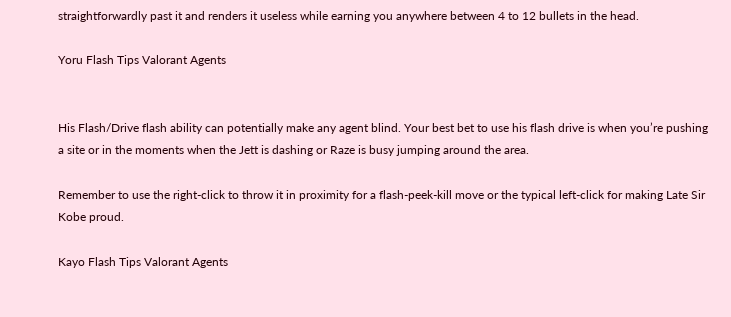straightforwardly past it and renders it useless while earning you anywhere between 4 to 12 bullets in the head.

Yoru Flash Tips Valorant Agents


His Flash/Drive flash ability can potentially make any agent blind. Your best bet to use his flash drive is when you’re pushing a site or in the moments when the Jett is dashing or Raze is busy jumping around the area.

Remember to use the right-click to throw it in proximity for a flash-peek-kill move or the typical left-click for making Late Sir Kobe proud.

Kayo Flash Tips Valorant Agents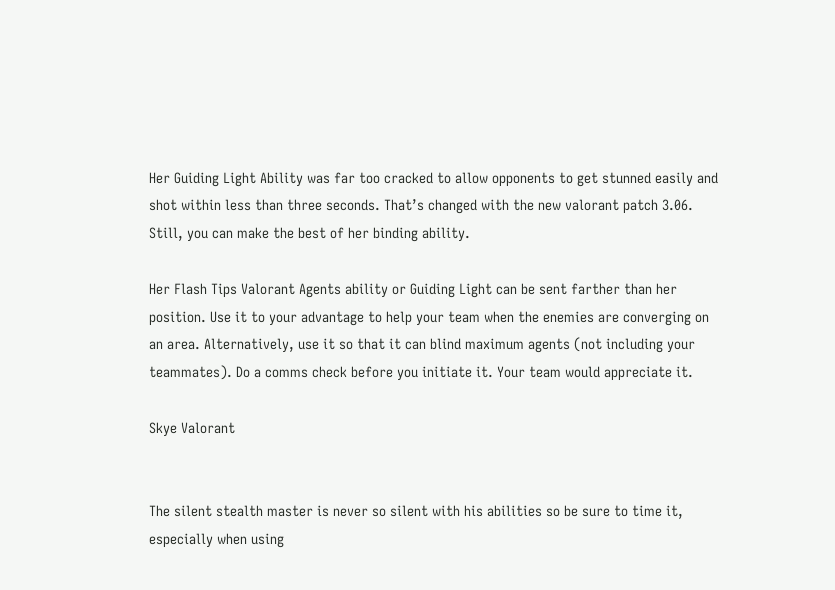Her Guiding Light Ability was far too cracked to allow opponents to get stunned easily and shot within less than three seconds. That’s changed with the new valorant patch 3.06. Still, you can make the best of her binding ability.

Her Flash Tips Valorant Agents ability or Guiding Light can be sent farther than her position. Use it to your advantage to help your team when the enemies are converging on an area. Alternatively, use it so that it can blind maximum agents (not including your teammates). Do a comms check before you initiate it. Your team would appreciate it.

Skye Valorant


The silent stealth master is never so silent with his abilities so be sure to time it, especially when using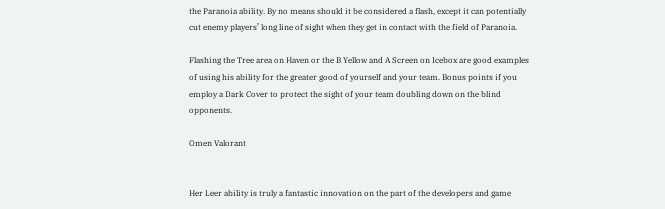the Paranoia ability. By no means should it be considered a flash, except it can potentially cut enemy players’ long line of sight when they get in contact with the field of Paranoia.

Flashing the Tree area on Haven or the B Yellow and A Screen on Icebox are good examples of using his ability for the greater good of yourself and your team. Bonus points if you employ a Dark Cover to protect the sight of your team doubling down on the blind opponents.

Omen Valorant


Her Leer ability is truly a fantastic innovation on the part of the developers and game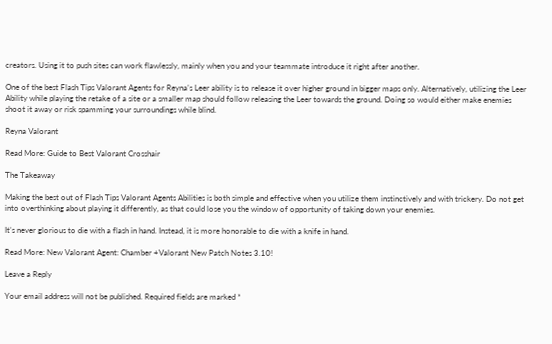creators. Using it to push sites can work flawlessly, mainly when you and your teammate introduce it right after another.

One of the best Flash Tips Valorant Agents for Reyna’s Leer ability is to release it over higher ground in bigger maps only. Alternatively, utilizing the Leer Ability while playing the retake of a site or a smaller map should follow releasing the Leer towards the ground. Doing so would either make enemies shoot it away or risk spamming your surroundings while blind.

Reyna Valorant

Read More: Guide to Best Valorant Crosshair

The Takeaway

Making the best out of Flash Tips Valorant Agents Abilities is both simple and effective when you utilize them instinctively and with trickery. Do not get into overthinking about playing it differently, as that could lose you the window of opportunity of taking down your enemies.

It’s never glorious to die with a flash in hand. Instead, it is more honorable to die with a knife in hand.

Read More: New Valorant Agent: Chamber +Valorant New Patch Notes 3.10!

Leave a Reply

Your email address will not be published. Required fields are marked *